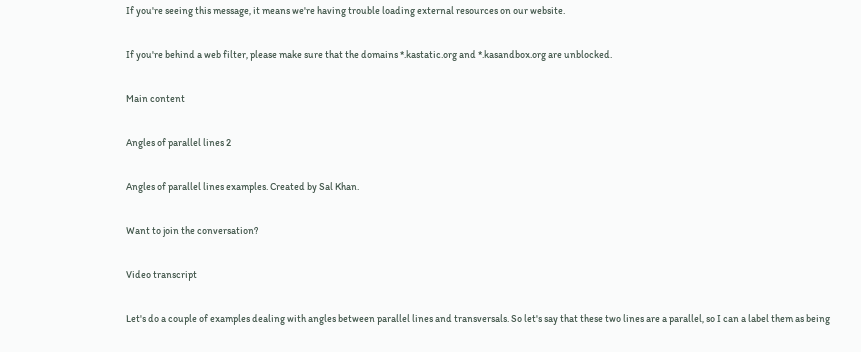If you're seeing this message, it means we're having trouble loading external resources on our website.

If you're behind a web filter, please make sure that the domains *.kastatic.org and *.kasandbox.org are unblocked.

Main content

Angles of parallel lines 2

Angles of parallel lines examples. Created by Sal Khan.

Want to join the conversation?

Video transcript

Let's do a couple of examples dealing with angles between parallel lines and transversals. So let's say that these two lines are a parallel, so I can a label them as being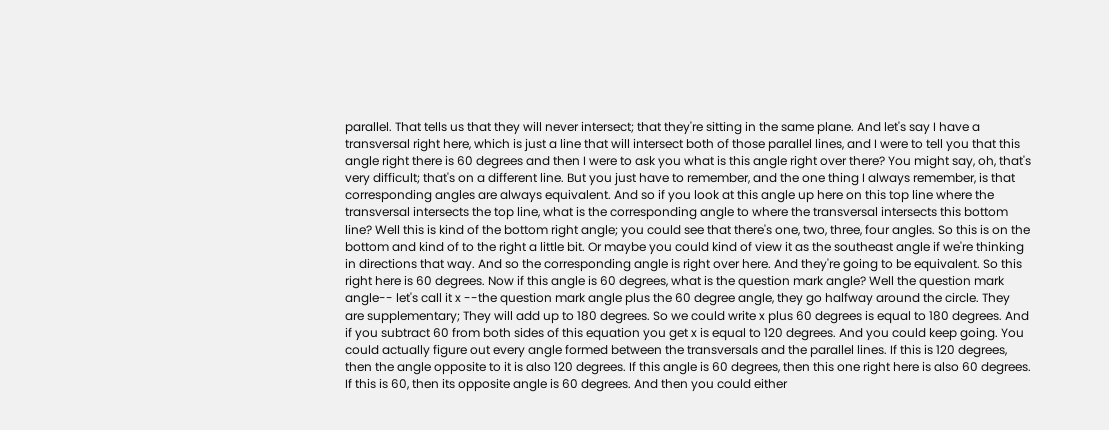parallel. That tells us that they will never intersect; that they're sitting in the same plane. And let's say I have a transversal right here, which is just a line that will intersect both of those parallel lines, and I were to tell you that this angle right there is 60 degrees and then I were to ask you what is this angle right over there? You might say, oh, that's very difficult; that's on a different line. But you just have to remember, and the one thing I always remember, is that corresponding angles are always equivalent. And so if you look at this angle up here on this top line where the transversal intersects the top line, what is the corresponding angle to where the transversal intersects this bottom line? Well this is kind of the bottom right angle; you could see that there's one, two, three, four angles. So this is on the bottom and kind of to the right a little bit. Or maybe you could kind of view it as the southeast angle if we're thinking in directions that way. And so the corresponding angle is right over here. And they're going to be equivalent. So this right here is 60 degrees. Now if this angle is 60 degrees, what is the question mark angle? Well the question mark angle-- let's call it x --the question mark angle plus the 60 degree angle, they go halfway around the circle. They are supplementary; They will add up to 180 degrees. So we could write x plus 60 degrees is equal to 180 degrees. And if you subtract 60 from both sides of this equation you get x is equal to 120 degrees. And you could keep going. You could actually figure out every angle formed between the transversals and the parallel lines. If this is 120 degrees, then the angle opposite to it is also 120 degrees. If this angle is 60 degrees, then this one right here is also 60 degrees. If this is 60, then its opposite angle is 60 degrees. And then you could either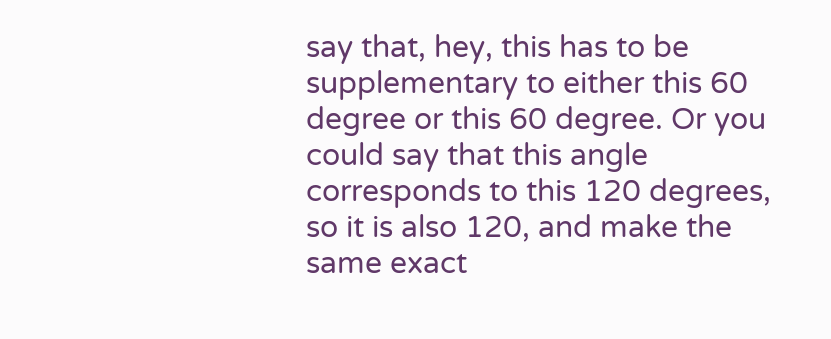say that, hey, this has to be supplementary to either this 60 degree or this 60 degree. Or you could say that this angle corresponds to this 120 degrees, so it is also 120, and make the same exact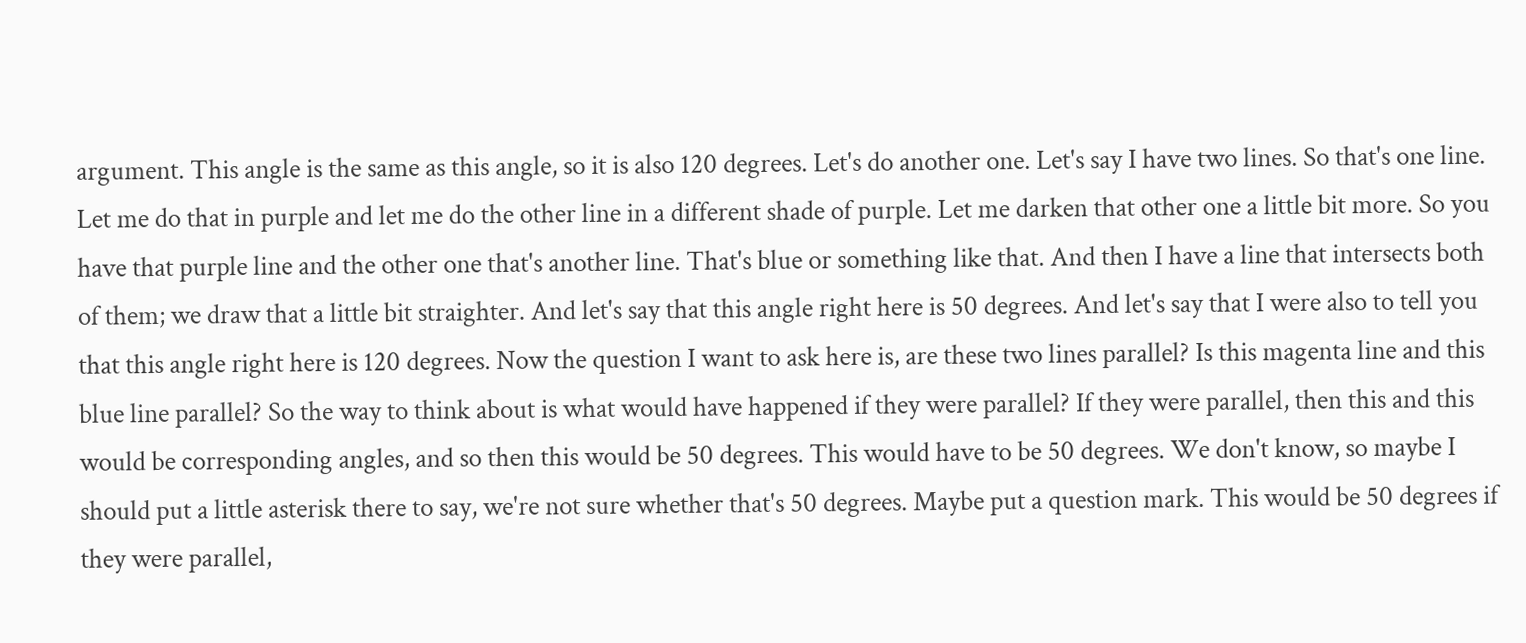argument. This angle is the same as this angle, so it is also 120 degrees. Let's do another one. Let's say I have two lines. So that's one line. Let me do that in purple and let me do the other line in a different shade of purple. Let me darken that other one a little bit more. So you have that purple line and the other one that's another line. That's blue or something like that. And then I have a line that intersects both of them; we draw that a little bit straighter. And let's say that this angle right here is 50 degrees. And let's say that I were also to tell you that this angle right here is 120 degrees. Now the question I want to ask here is, are these two lines parallel? Is this magenta line and this blue line parallel? So the way to think about is what would have happened if they were parallel? If they were parallel, then this and this would be corresponding angles, and so then this would be 50 degrees. This would have to be 50 degrees. We don't know, so maybe I should put a little asterisk there to say, we're not sure whether that's 50 degrees. Maybe put a question mark. This would be 50 degrees if they were parallel,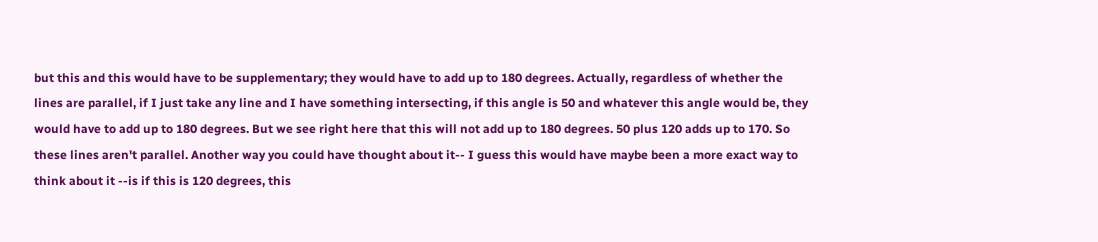but this and this would have to be supplementary; they would have to add up to 180 degrees. Actually, regardless of whether the lines are parallel, if I just take any line and I have something intersecting, if this angle is 50 and whatever this angle would be, they would have to add up to 180 degrees. But we see right here that this will not add up to 180 degrees. 50 plus 120 adds up to 170. So these lines aren't parallel. Another way you could have thought about it-- I guess this would have maybe been a more exact way to think about it --is if this is 120 degrees, this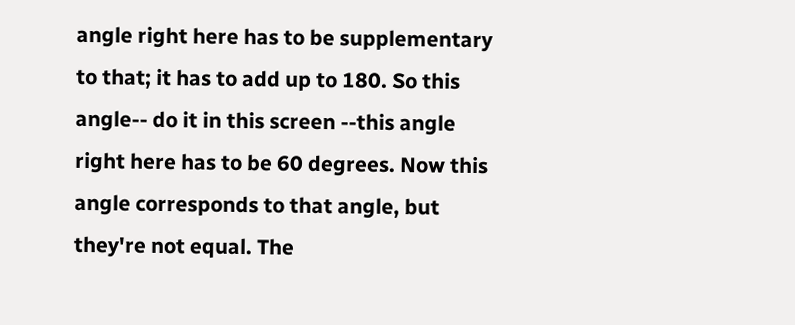angle right here has to be supplementary to that; it has to add up to 180. So this angle-- do it in this screen --this angle right here has to be 60 degrees. Now this angle corresponds to that angle, but they're not equal. The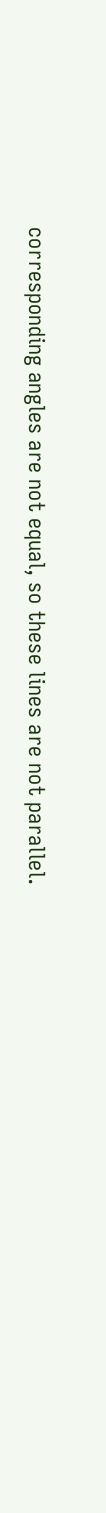corresponding angles are not equal, so these lines are not parallel.